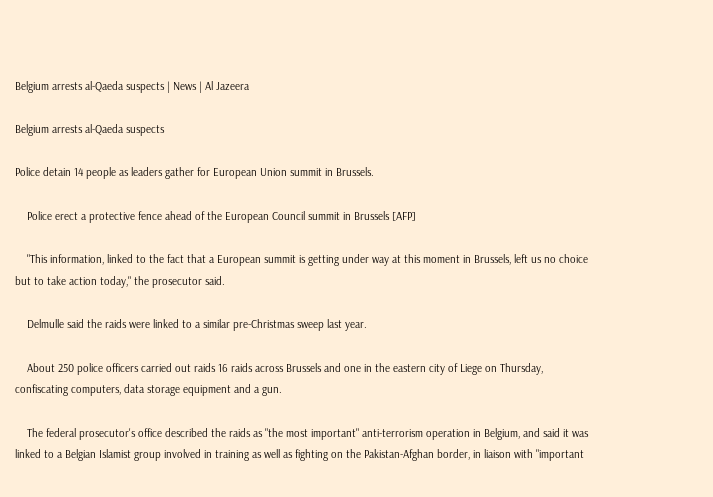Belgium arrests al-Qaeda suspects | News | Al Jazeera

Belgium arrests al-Qaeda suspects

Police detain 14 people as leaders gather for European Union summit in Brussels.

    Police erect a protective fence ahead of the European Council summit in Brussels [AFP]

    "This information, linked to the fact that a European summit is getting under way at this moment in Brussels, left us no choice but to take action today," the prosecutor said.

    Delmulle said the raids were linked to a similar pre-Christmas sweep last year.

    About 250 police officers carried out raids 16 raids across Brussels and one in the eastern city of Liege on Thursday, confiscating computers, data storage equipment and a gun.

    The federal prosecutor's office described the raids as "the most important" anti-terrorism operation in Belgium, and said it was linked to a Belgian Islamist group involved in training as well as fighting on the Pakistan-Afghan border, in liaison with "important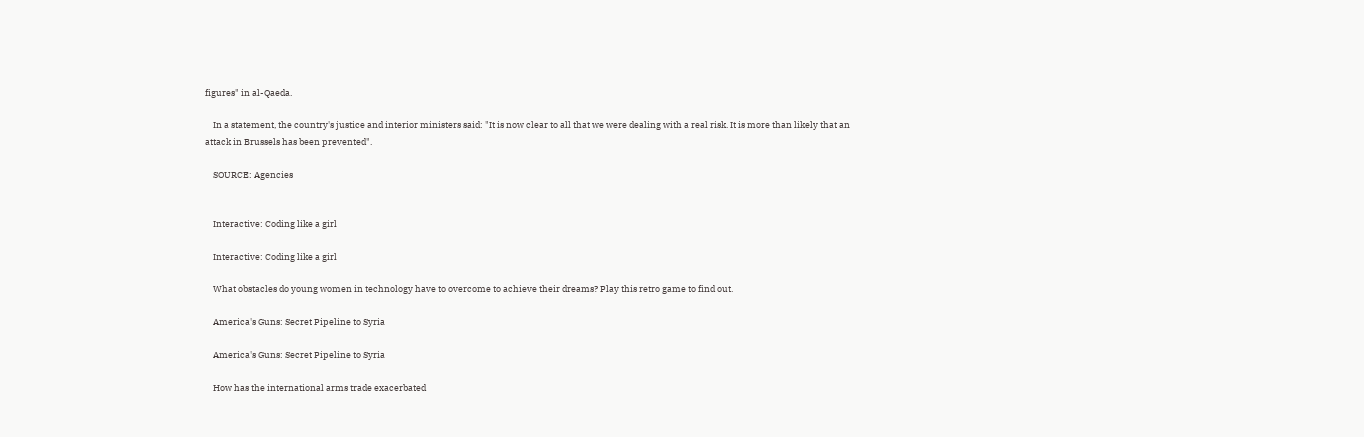figures" in al-Qaeda.

    In a statement, the country's justice and interior ministers said: "It is now clear to all that we were dealing with a real risk. It is more than likely that an attack in Brussels has been prevented".

    SOURCE: Agencies


    Interactive: Coding like a girl

    Interactive: Coding like a girl

    What obstacles do young women in technology have to overcome to achieve their dreams? Play this retro game to find out.

    America's Guns: Secret Pipeline to Syria

    America's Guns: Secret Pipeline to Syria

    How has the international arms trade exacerbated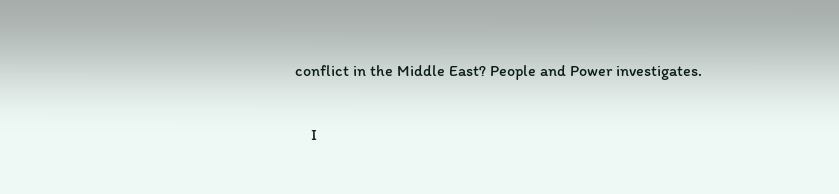conflict in the Middle East? People and Power investigates.

    I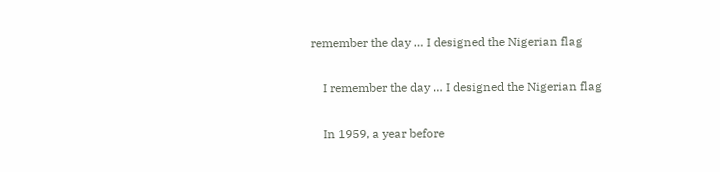remember the day … I designed the Nigerian flag

    I remember the day … I designed the Nigerian flag

    In 1959, a year before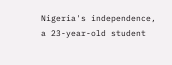Nigeria's independence, a 23-year-old student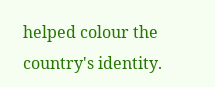helped colour the country's identity.